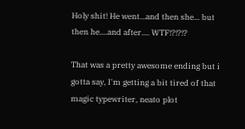Holy shit! He went...and then she... but then he....and after.... WTF!?!?!?

That was a pretty awesome ending but i gotta say, I'm getting a bit tired of that magic typewriter, neato plot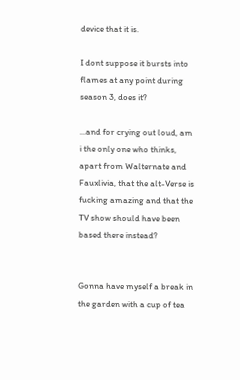device that it is.

I dont suppose it bursts into flames at any point during season 3, does it?

...and for crying out loud, am i the only one who thinks, apart from Walternate and Fauxlivia, that the alt-Verse is fucking amazing and that the TV show should have been based there instead?


Gonna have myself a break in the garden with a cup of tea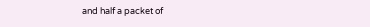and half a packet of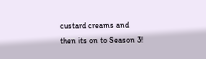custard creams and then its on to Season 3!